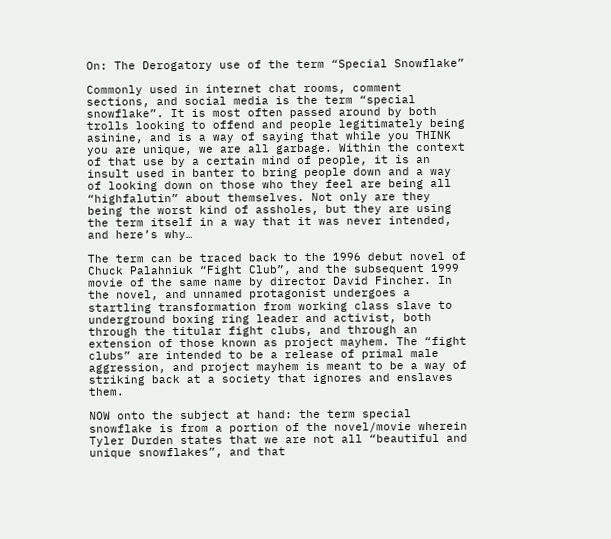On: The Derogatory use of the term “Special Snowflake”

Commonly used in internet chat rooms, comment sections, and social media is the term “special snowflake”. It is most often passed around by both trolls looking to offend and people legitimately being asinine, and is a way of saying that while you THINK you are unique, we are all garbage. Within the context of that use by a certain mind of people, it is an insult used in banter to bring people down and a way of looking down on those who they feel are being all “highfalutin” about themselves. Not only are they being the worst kind of assholes, but they are using the term itself in a way that it was never intended, and here’s why…

The term can be traced back to the 1996 debut novel of Chuck Palahniuk “Fight Club”, and the subsequent 1999 movie of the same name by director David Fincher. In the novel, and unnamed protagonist undergoes a startling transformation from working class slave to underground boxing ring leader and activist, both through the titular fight clubs, and through an extension of those known as project mayhem. The “fight clubs” are intended to be a release of primal male aggression, and project mayhem is meant to be a way of striking back at a society that ignores and enslaves them.

NOW onto the subject at hand: the term special snowflake is from a portion of the novel/movie wherein Tyler Durden states that we are not all “beautiful and unique snowflakes”, and that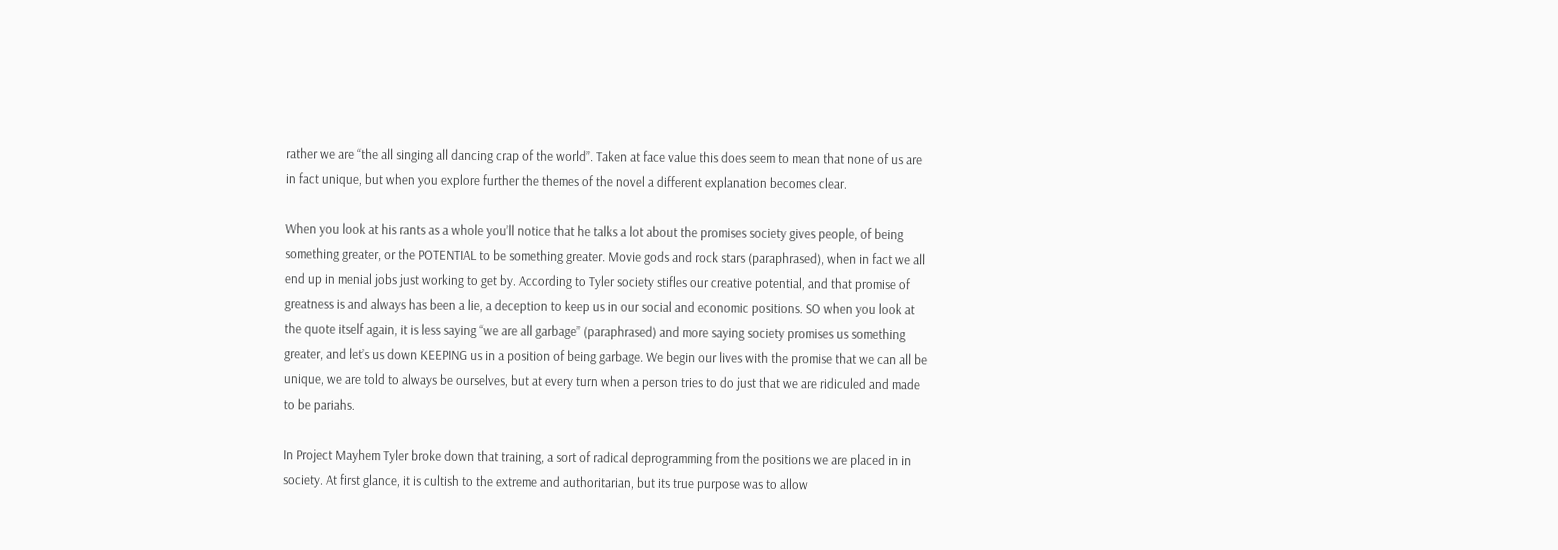rather we are “the all singing all dancing crap of the world”. Taken at face value this does seem to mean that none of us are in fact unique, but when you explore further the themes of the novel a different explanation becomes clear.

When you look at his rants as a whole you’ll notice that he talks a lot about the promises society gives people, of being something greater, or the POTENTIAL to be something greater. Movie gods and rock stars (paraphrased), when in fact we all end up in menial jobs just working to get by. According to Tyler society stifles our creative potential, and that promise of greatness is and always has been a lie, a deception to keep us in our social and economic positions. SO when you look at the quote itself again, it is less saying “we are all garbage” (paraphrased) and more saying society promises us something greater, and let’s us down KEEPING us in a position of being garbage. We begin our lives with the promise that we can all be unique, we are told to always be ourselves, but at every turn when a person tries to do just that we are ridiculed and made to be pariahs.

In Project Mayhem Tyler broke down that training, a sort of radical deprogramming from the positions we are placed in in society. At first glance, it is cultish to the extreme and authoritarian, but its true purpose was to allow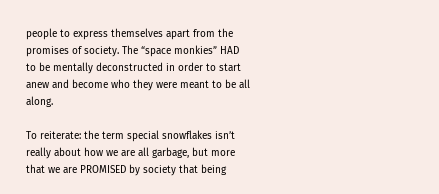people to express themselves apart from the promises of society. The “space monkies” HAD to be mentally deconstructed in order to start anew and become who they were meant to be all along.

To reiterate: the term special snowflakes isn’t really about how we are all garbage, but more that we are PROMISED by society that being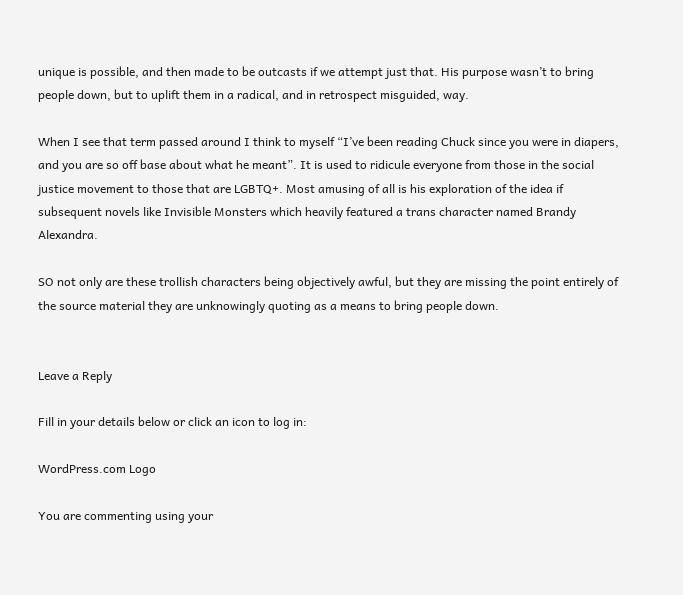unique is possible, and then made to be outcasts if we attempt just that. His purpose wasn’t to bring people down, but to uplift them in a radical, and in retrospect misguided, way.

When I see that term passed around I think to myself “I’ve been reading Chuck since you were in diapers, and you are so off base about what he meant”. It is used to ridicule everyone from those in the social justice movement to those that are LGBTQ+. Most amusing of all is his exploration of the idea if subsequent novels like Invisible Monsters which heavily featured a trans character named Brandy Alexandra.

SO not only are these trollish characters being objectively awful, but they are missing the point entirely of the source material they are unknowingly quoting as a means to bring people down.


Leave a Reply

Fill in your details below or click an icon to log in:

WordPress.com Logo

You are commenting using your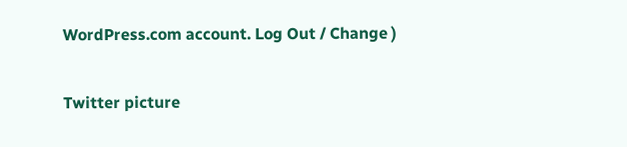WordPress.com account. Log Out / Change )

Twitter picture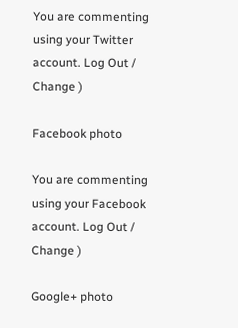You are commenting using your Twitter account. Log Out / Change )

Facebook photo

You are commenting using your Facebook account. Log Out / Change )

Google+ photo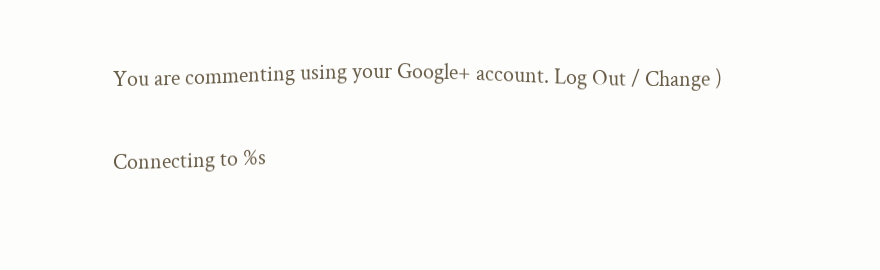You are commenting using your Google+ account. Log Out / Change )

Connecting to %s